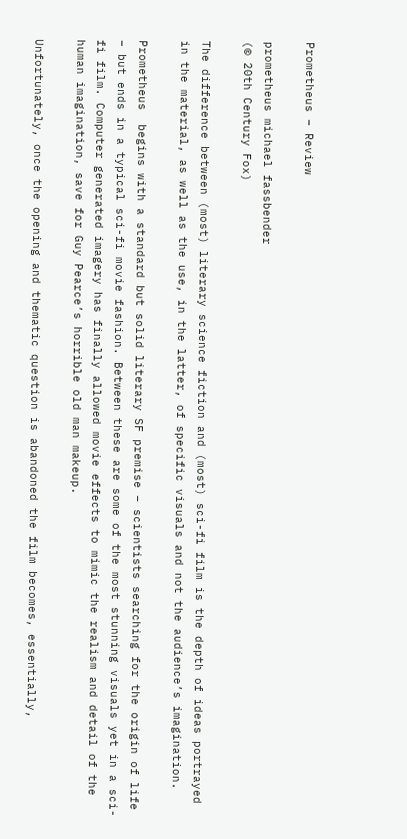Prometheus – Review

prometheus michael fassbender
(© 20th Century Fox)

The difference between (most) literary science fiction and (most) sci-fi film is the depth of ideas portrayed in the material, as well as the use, in the latter, of specific visuals and not the audience’s imagination.

Prometheus  begins with a standard but solid literary SF premise – scientists searching for the origin of life – but ends in a typical sci-fi movie fashion. Between these are some of the most stunning visuals yet in a sci-fi film. Computer generated imagery has finally allowed movie effects to mimic the realism and detail of the human imagination, save for Guy Pearce’s horrible old man makeup.

Unfortunately, once the opening and thematic question is abandoned the film becomes, essentially,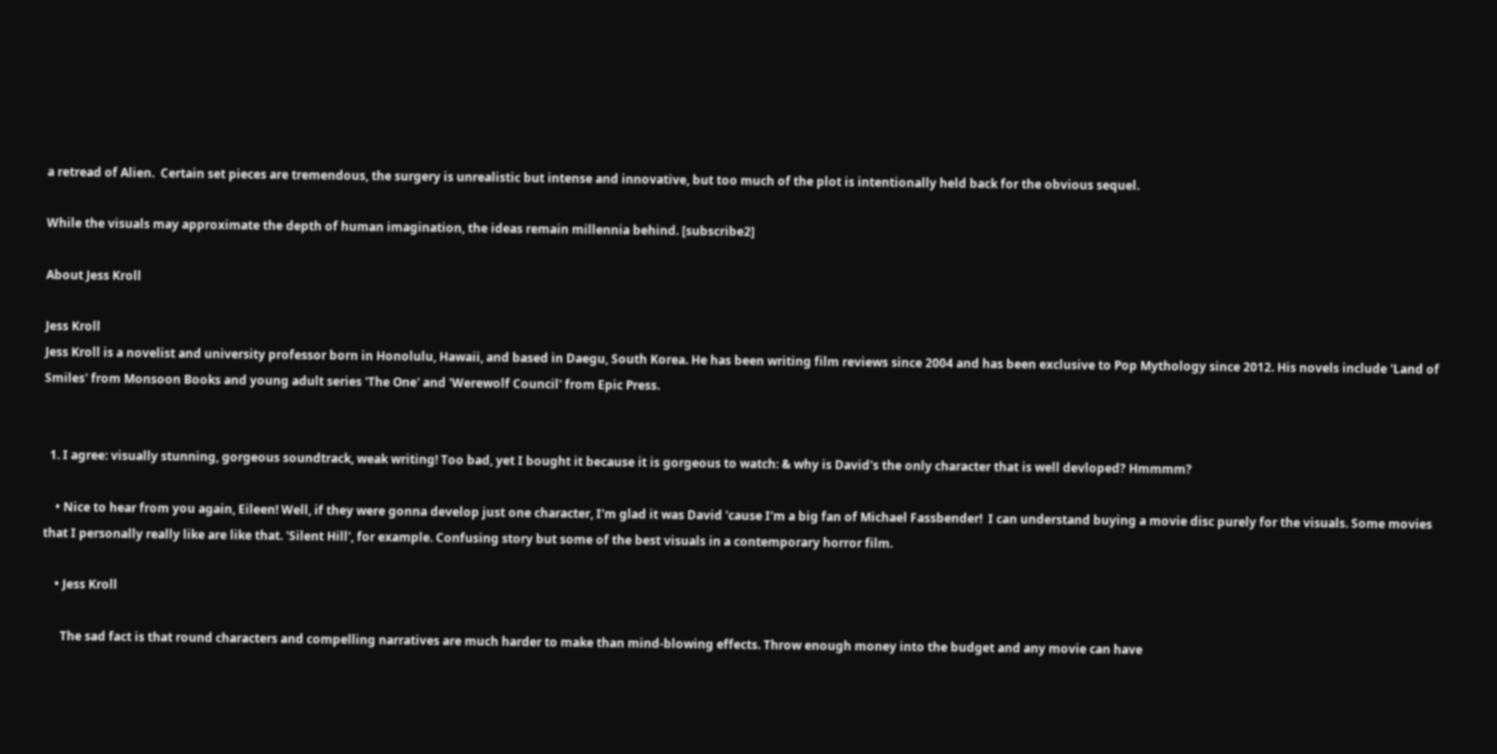a retread of Alien.  Certain set pieces are tremendous, the surgery is unrealistic but intense and innovative, but too much of the plot is intentionally held back for the obvious sequel.

While the visuals may approximate the depth of human imagination, the ideas remain millennia behind. [subscribe2]

About Jess Kroll

Jess Kroll
Jess Kroll is a novelist and university professor born in Honolulu, Hawaii, and based in Daegu, South Korea. He has been writing film reviews since 2004 and has been exclusive to Pop Mythology since 2012. His novels include 'Land of Smiles' from Monsoon Books and young adult series 'The One' and 'Werewolf Council' from Epic Press.


  1. I agree: visually stunning, gorgeous soundtrack, weak writing! Too bad, yet I bought it because it is gorgeous to watch: & why is David's the only character that is well devloped? Hmmmm?

    • Nice to hear from you again, Eileen! Well, if they were gonna develop just one character, I'm glad it was David 'cause I'm a big fan of Michael Fassbender!  I can understand buying a movie disc purely for the visuals. Some movies that I personally really like are like that. 'Silent Hill', for example. Confusing story but some of the best visuals in a contemporary horror film.

    • Jess Kroll

      The sad fact is that round characters and compelling narratives are much harder to make than mind-blowing effects. Throw enough money into the budget and any movie can have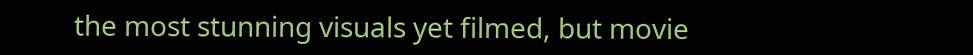the most stunning visuals yet filmed, but movie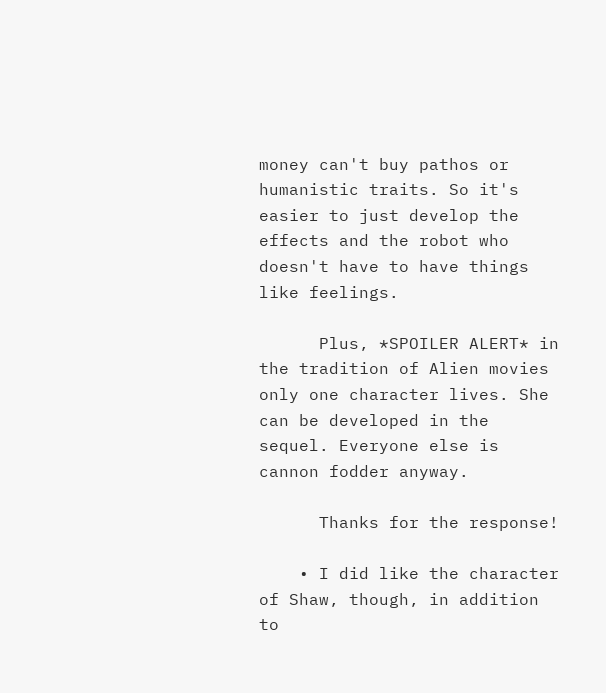money can't buy pathos or humanistic traits. So it's easier to just develop the effects and the robot who doesn't have to have things like feelings.

      Plus, *SPOILER ALERT* in the tradition of Alien movies only one character lives. She can be developed in the sequel. Everyone else is cannon fodder anyway.

      Thanks for the response!

    • I did like the character of Shaw, though, in addition to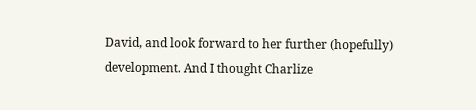David, and look forward to her further (hopefully) development. And I thought Charlize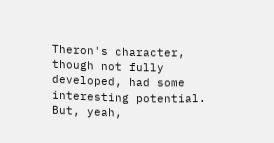Theron's character, though not fully developed, had some interesting potential. But, yeah,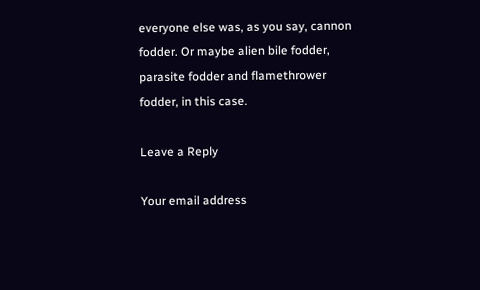everyone else was, as you say, cannon fodder. Or maybe alien bile fodder, parasite fodder and flamethrower fodder, in this case.

Leave a Reply

Your email address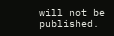will not be published.